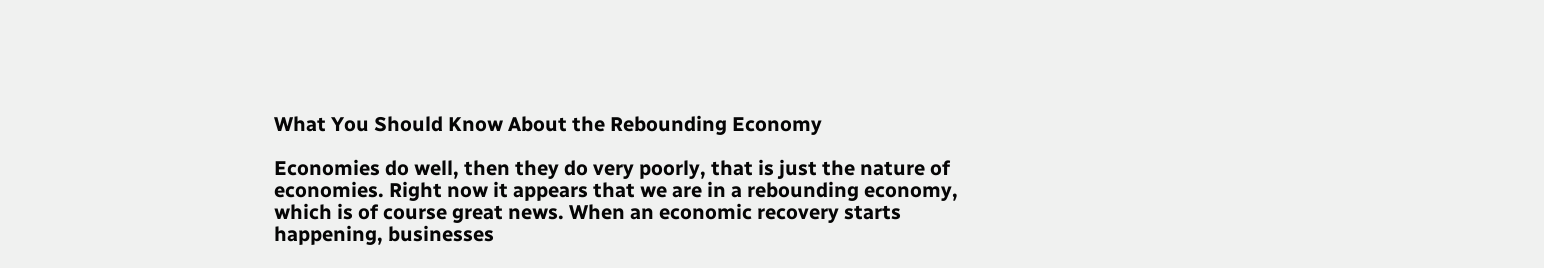What You Should Know About the Rebounding Economy

Economies do well, then they do very poorly, that is just the nature of economies. Right now it appears that we are in a rebounding economy, which is of course great news. When an economic recovery starts happening, businesses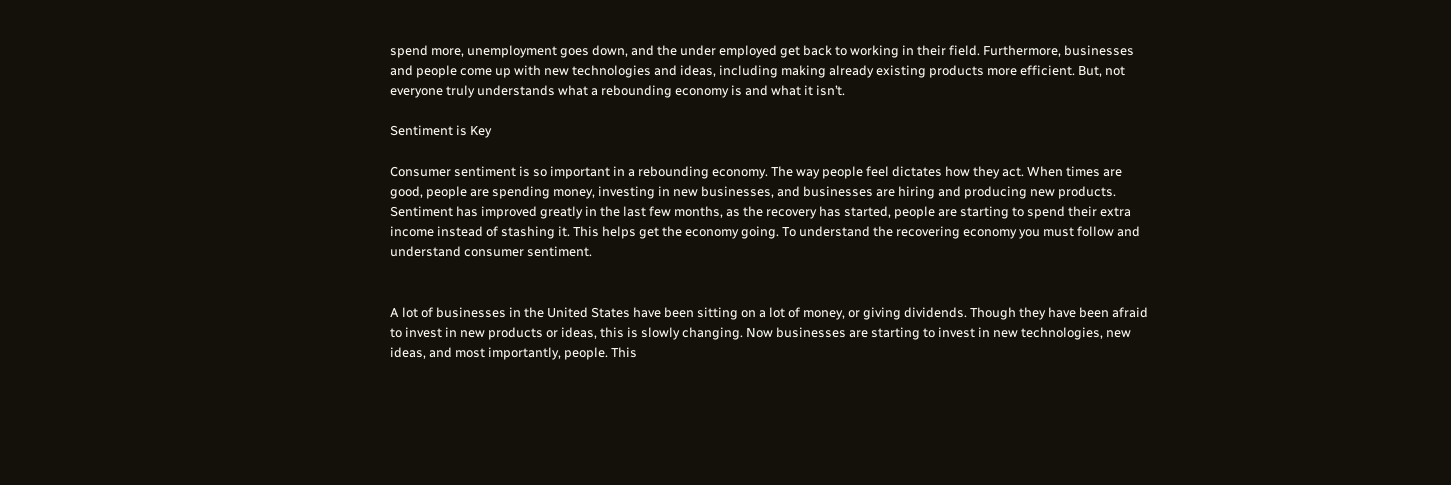spend more, unemployment goes down, and the under employed get back to working in their field. Furthermore, businesses and people come up with new technologies and ideas, including making already existing products more efficient. But, not everyone truly understands what a rebounding economy is and what it isn’t.

Sentiment is Key

Consumer sentiment is so important in a rebounding economy. The way people feel dictates how they act. When times are good, people are spending money, investing in new businesses, and businesses are hiring and producing new products. Sentiment has improved greatly in the last few months, as the recovery has started, people are starting to spend their extra income instead of stashing it. This helps get the economy going. To understand the recovering economy you must follow and understand consumer sentiment.


A lot of businesses in the United States have been sitting on a lot of money, or giving dividends. Though they have been afraid to invest in new products or ideas, this is slowly changing. Now businesses are starting to invest in new technologies, new ideas, and most importantly, people. This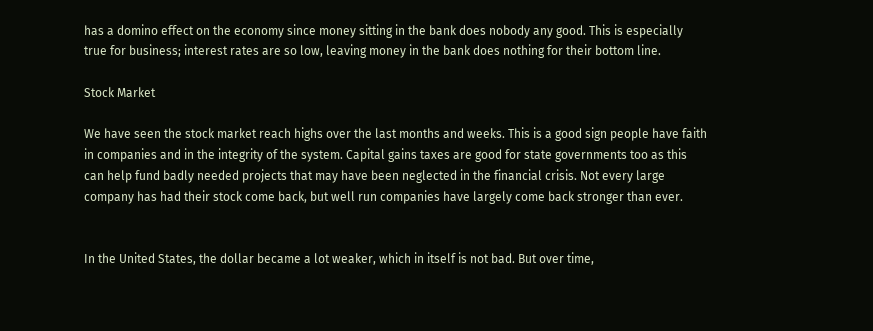has a domino effect on the economy since money sitting in the bank does nobody any good. This is especially true for business; interest rates are so low, leaving money in the bank does nothing for their bottom line.

Stock Market

We have seen the stock market reach highs over the last months and weeks. This is a good sign people have faith in companies and in the integrity of the system. Capital gains taxes are good for state governments too as this can help fund badly needed projects that may have been neglected in the financial crisis. Not every large company has had their stock come back, but well run companies have largely come back stronger than ever.


In the United States, the dollar became a lot weaker, which in itself is not bad. But over time,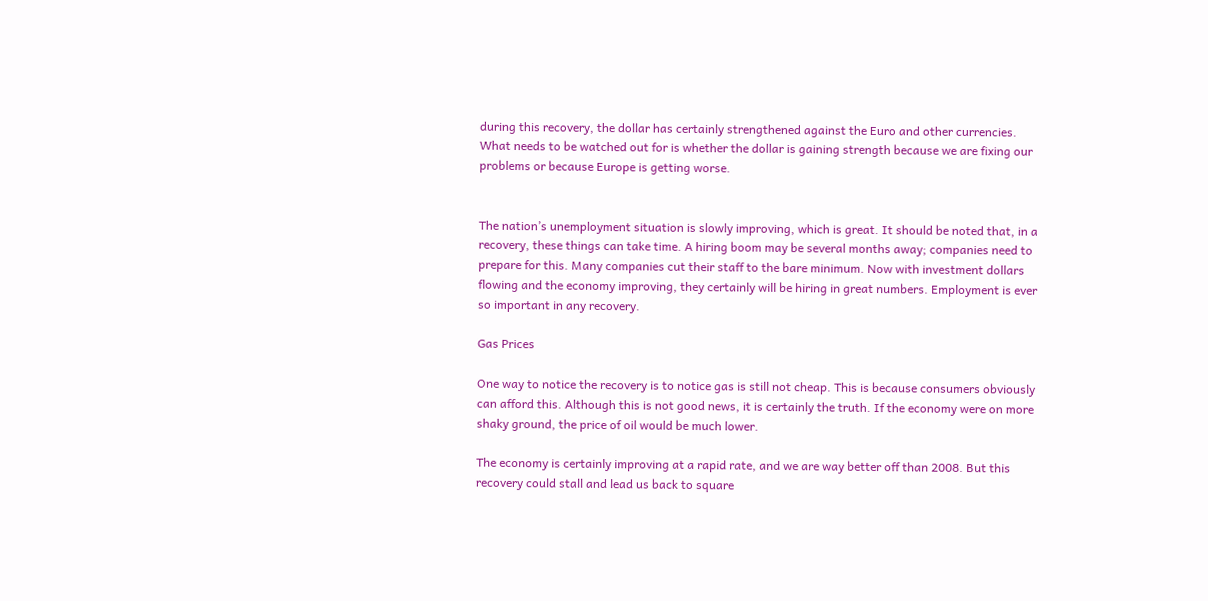during this recovery, the dollar has certainly strengthened against the Euro and other currencies. What needs to be watched out for is whether the dollar is gaining strength because we are fixing our problems or because Europe is getting worse.


The nation’s unemployment situation is slowly improving, which is great. It should be noted that, in a recovery, these things can take time. A hiring boom may be several months away; companies need to prepare for this. Many companies cut their staff to the bare minimum. Now with investment dollars flowing and the economy improving, they certainly will be hiring in great numbers. Employment is ever so important in any recovery.

Gas Prices

One way to notice the recovery is to notice gas is still not cheap. This is because consumers obviously can afford this. Although this is not good news, it is certainly the truth. If the economy were on more shaky ground, the price of oil would be much lower.

The economy is certainly improving at a rapid rate, and we are way better off than 2008. But this recovery could stall and lead us back to square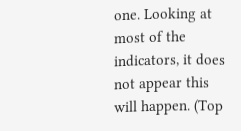one. Looking at most of the indicators, it does not appear this will happen. (Top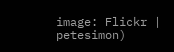image: Flickr | petesimon)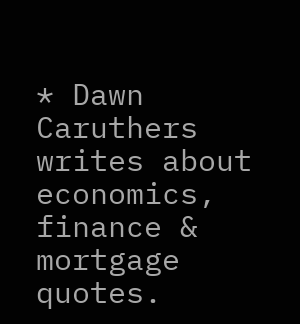* Dawn Caruthers writes about economics, finance & mortgage quotes.